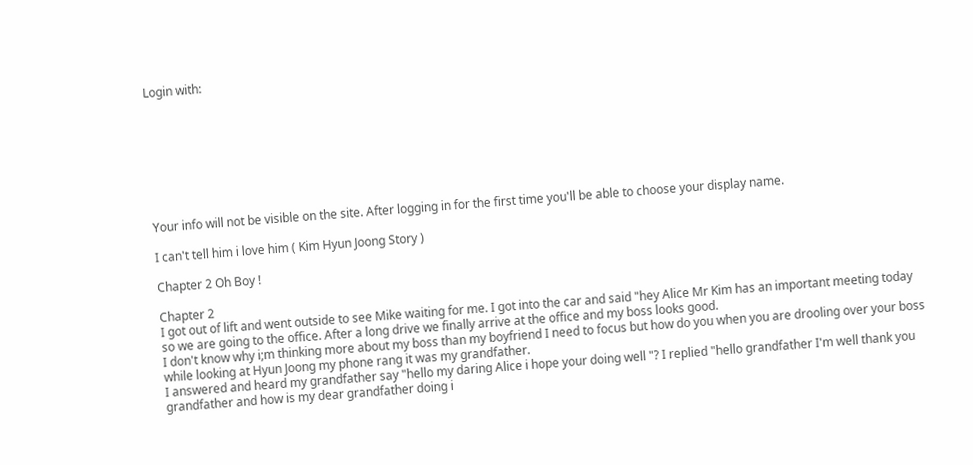Login with:








Your info will not be visible on the site. After logging in for the first time you'll be able to choose your display name.

I can't tell him i love him ( Kim Hyun Joong Story )

Chapter 2 Oh Boy !

Chapter 2
I got out of lift and went outside to see Mike waiting for me. I got into the car and said "hey Alice Mr Kim has an important meeting today so we are going to the office. After a long drive we finally arrive at the office and my boss looks good.
I don't know why i;m thinking more about my boss than my boyfriend I need to focus but how do you when you are drooling over your boss while looking at Hyun Joong my phone rang it was my grandfather.
I answered and heard my grandfather say "hello my daring Alice i hope your doing well "? I replied "hello grandfather I'm well thank you grandfather and how is my dear grandfather doing i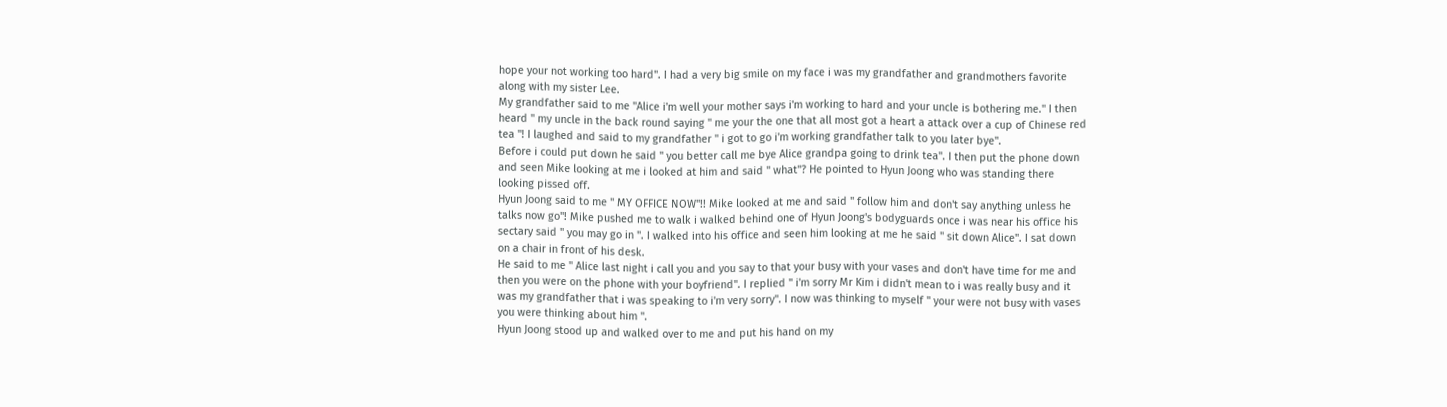hope your not working too hard". I had a very big smile on my face i was my grandfather and grandmothers favorite along with my sister Lee.
My grandfather said to me "Alice i'm well your mother says i'm working to hard and your uncle is bothering me." I then heard " my uncle in the back round saying " me your the one that all most got a heart a attack over a cup of Chinese red tea "! I laughed and said to my grandfather " i got to go i'm working grandfather talk to you later bye".
Before i could put down he said " you better call me bye Alice grandpa going to drink tea". I then put the phone down and seen Mike looking at me i looked at him and said " what"? He pointed to Hyun Joong who was standing there looking pissed off.
Hyun Joong said to me " MY OFFICE NOW"!! Mike looked at me and said " follow him and don't say anything unless he talks now go"! Mike pushed me to walk i walked behind one of Hyun Joong's bodyguards once i was near his office his sectary said " you may go in ". I walked into his office and seen him looking at me he said " sit down Alice". I sat down on a chair in front of his desk.
He said to me " Alice last night i call you and you say to that your busy with your vases and don't have time for me and then you were on the phone with your boyfriend". I replied " i'm sorry Mr Kim i didn't mean to i was really busy and it was my grandfather that i was speaking to i'm very sorry". I now was thinking to myself " your were not busy with vases you were thinking about him ".
Hyun Joong stood up and walked over to me and put his hand on my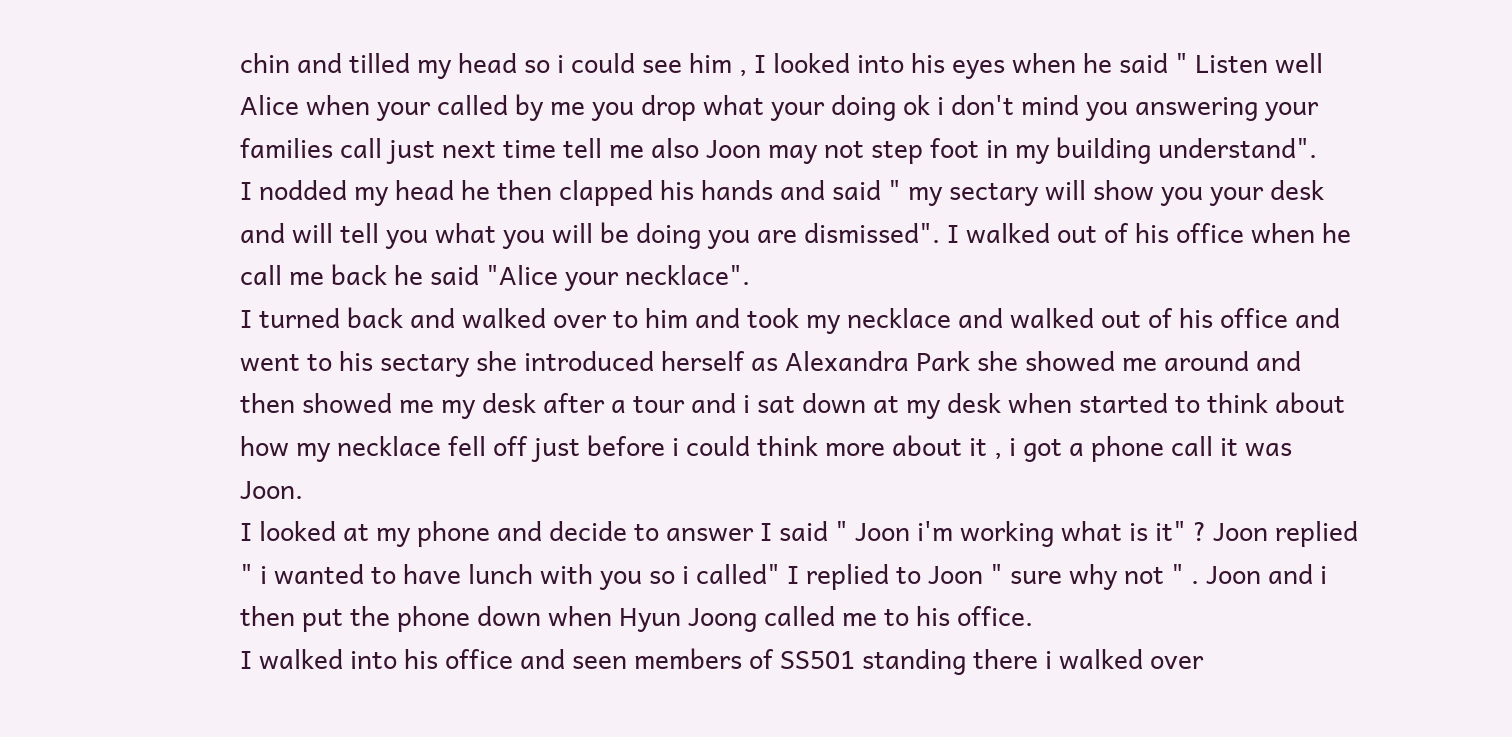chin and tilled my head so i could see him , I looked into his eyes when he said " Listen well Alice when your called by me you drop what your doing ok i don't mind you answering your families call just next time tell me also Joon may not step foot in my building understand".
I nodded my head he then clapped his hands and said " my sectary will show you your desk and will tell you what you will be doing you are dismissed". I walked out of his office when he call me back he said "Alice your necklace".
I turned back and walked over to him and took my necklace and walked out of his office and went to his sectary she introduced herself as Alexandra Park she showed me around and then showed me my desk after a tour and i sat down at my desk when started to think about how my necklace fell off just before i could think more about it , i got a phone call it was Joon.
I looked at my phone and decide to answer I said " Joon i'm working what is it" ? Joon replied " i wanted to have lunch with you so i called" I replied to Joon " sure why not " . Joon and i then put the phone down when Hyun Joong called me to his office.
I walked into his office and seen members of SS501 standing there i walked over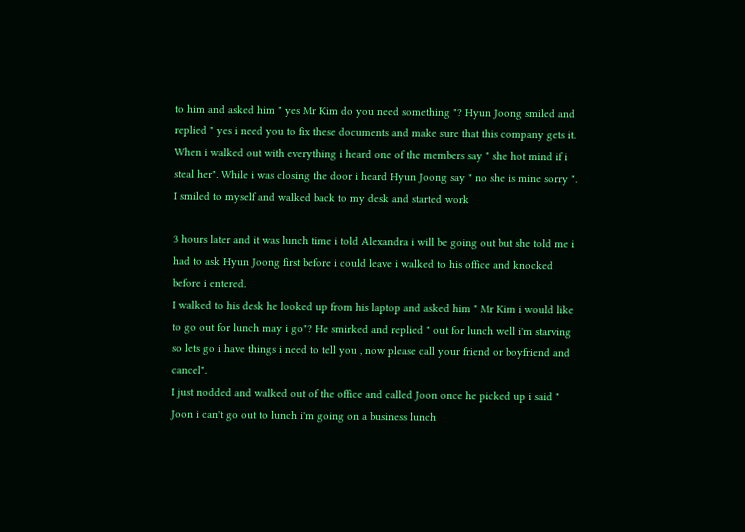to him and asked him " yes Mr Kim do you need something "? Hyun Joong smiled and replied " yes i need you to fix these documents and make sure that this company gets it.
When i walked out with everything i heard one of the members say " she hot mind if i steal her". While i was closing the door i heard Hyun Joong say " no she is mine sorry ". I smiled to myself and walked back to my desk and started work

3 hours later and it was lunch time i told Alexandra i will be going out but she told me i had to ask Hyun Joong first before i could leave i walked to his office and knocked before i entered.
I walked to his desk he looked up from his laptop and asked him " Mr Kim i would like to go out for lunch may i go"? He smirked and replied " out for lunch well i'm starving so lets go i have things i need to tell you , now please call your friend or boyfriend and cancel".
I just nodded and walked out of the office and called Joon once he picked up i said " Joon i can't go out to lunch i'm going on a business lunch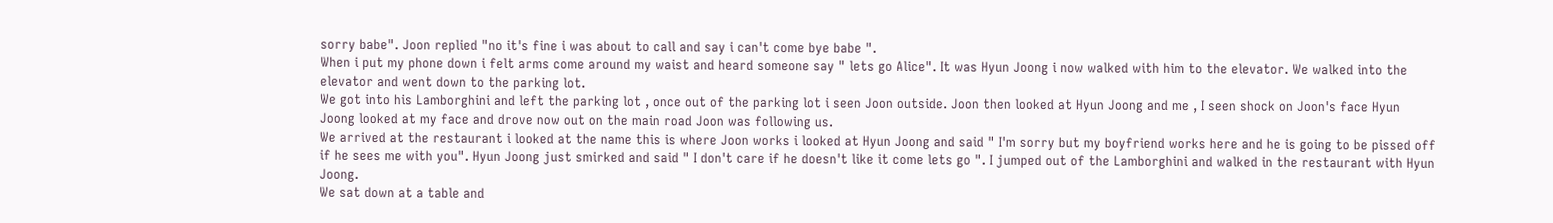sorry babe". Joon replied "no it's fine i was about to call and say i can't come bye babe ".
When i put my phone down i felt arms come around my waist and heard someone say " lets go Alice". It was Hyun Joong i now walked with him to the elevator. We walked into the elevator and went down to the parking lot.
We got into his Lamborghini and left the parking lot , once out of the parking lot i seen Joon outside. Joon then looked at Hyun Joong and me , I seen shock on Joon's face Hyun Joong looked at my face and drove now out on the main road Joon was following us.
We arrived at the restaurant i looked at the name this is where Joon works i looked at Hyun Joong and said " I'm sorry but my boyfriend works here and he is going to be pissed off if he sees me with you". Hyun Joong just smirked and said " I don't care if he doesn't like it come lets go ". I jumped out of the Lamborghini and walked in the restaurant with Hyun Joong.
We sat down at a table and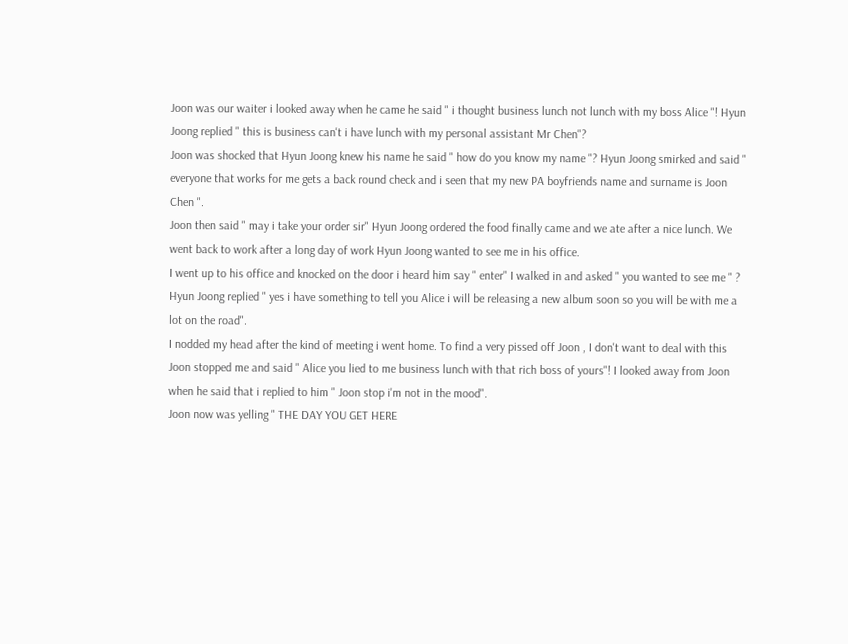Joon was our waiter i looked away when he came he said " i thought business lunch not lunch with my boss Alice "! Hyun Joong replied " this is business can't i have lunch with my personal assistant Mr Chen"?
Joon was shocked that Hyun Joong knew his name he said " how do you know my name "? Hyun Joong smirked and said " everyone that works for me gets a back round check and i seen that my new PA boyfriends name and surname is Joon Chen ".
Joon then said " may i take your order sir" Hyun Joong ordered the food finally came and we ate after a nice lunch. We went back to work after a long day of work Hyun Joong wanted to see me in his office.
I went up to his office and knocked on the door i heard him say " enter" I walked in and asked " you wanted to see me " ? Hyun Joong replied " yes i have something to tell you Alice i will be releasing a new album soon so you will be with me a lot on the road".
I nodded my head after the kind of meeting i went home. To find a very pissed off Joon , I don't want to deal with this Joon stopped me and said " Alice you lied to me business lunch with that rich boss of yours"! I looked away from Joon when he said that i replied to him " Joon stop i'm not in the mood".
Joon now was yelling " THE DAY YOU GET HERE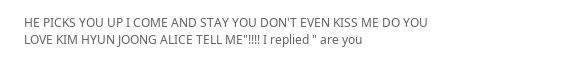HE PICKS YOU UP I COME AND STAY YOU DON'T EVEN KISS ME DO YOU LOVE KIM HYUN JOONG ALICE TELL ME"!!!! I replied " are you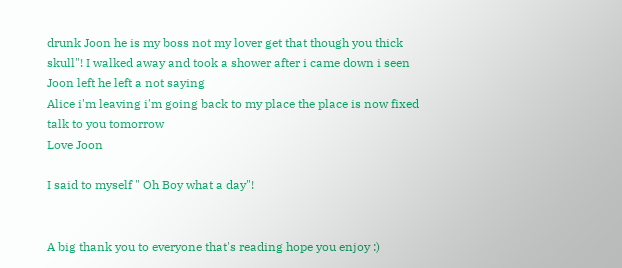drunk Joon he is my boss not my lover get that though you thick skull"! I walked away and took a shower after i came down i seen Joon left he left a not saying
Alice i'm leaving i'm going back to my place the place is now fixed talk to you tomorrow
Love Joon

I said to myself " Oh Boy what a day"!


A big thank you to everyone that's reading hope you enjoy :)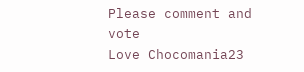Please comment and vote
Love Chocomania23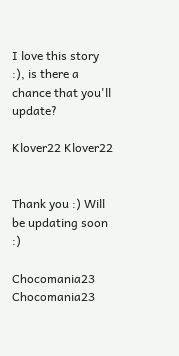I love this story :), is there a chance that you'll update?

Klover22 Klover22


Thank you :) Will be updating soon :)

Chocomania23 Chocomania23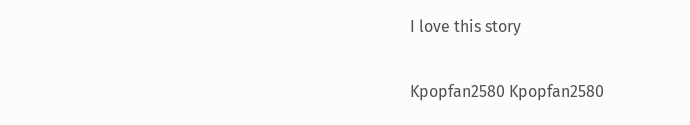I love this story

Kpopfan2580 Kpopfan2580